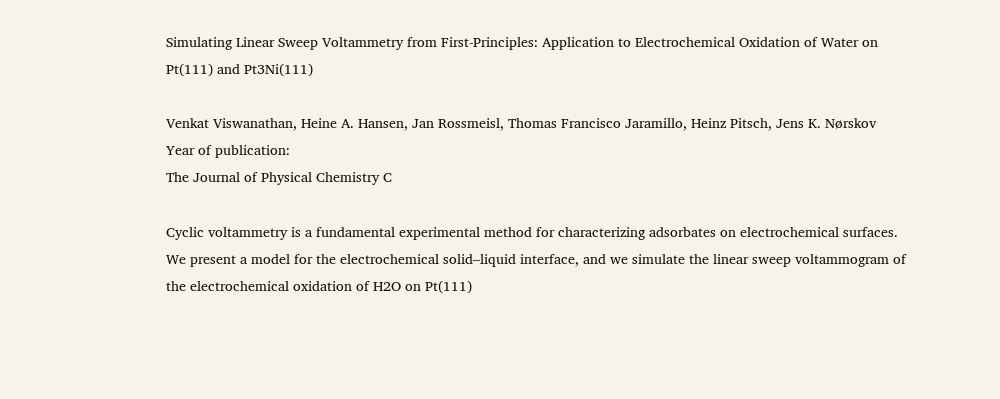Simulating Linear Sweep Voltammetry from First-Principles: Application to Electrochemical Oxidation of Water on Pt(111) and Pt3Ni(111)

Venkat Viswanathan, Heine A. Hansen, Jan Rossmeisl, Thomas Francisco Jaramillo, Heinz Pitsch, Jens K. Nørskov
Year of publication:
The Journal of Physical Chemistry C

Cyclic voltammetry is a fundamental experimental method for characterizing adsorbates on electrochemical surfaces. We present a model for the electrochemical solid–liquid interface, and we simulate the linear sweep voltammogram of the electrochemical oxidation of H2O on Pt(111)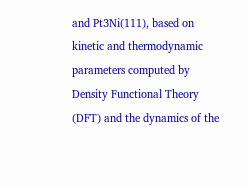and Pt3Ni(111), based on kinetic and thermodynamic parameters computed by Density Functional Theory (DFT) and the dynamics of the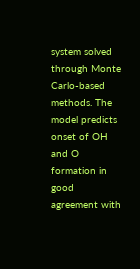system solved through Monte Carlo-based methods. The model predicts onset of OH and O formation in good agreement with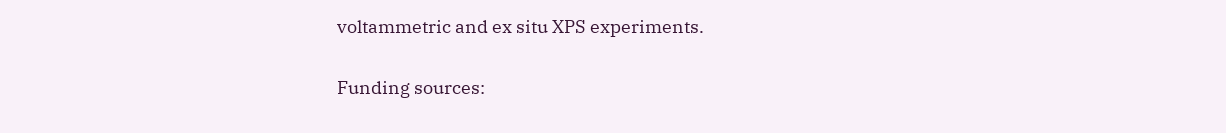voltammetric and ex situ XPS experiments.

Funding sources: